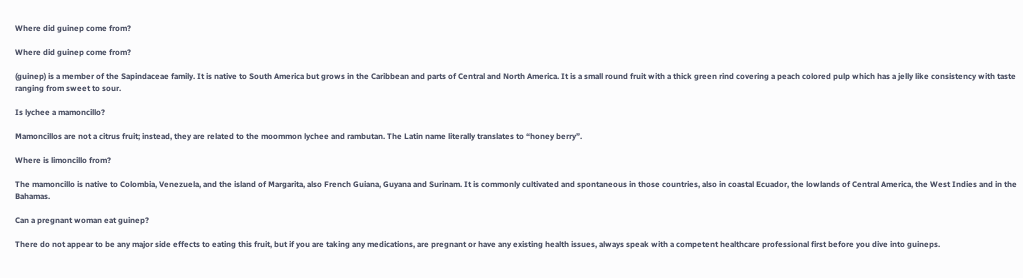Where did guinep come from?

Where did guinep come from?

(guinep) is a member of the Sapindaceae family. It is native to South America but grows in the Caribbean and parts of Central and North America. It is a small round fruit with a thick green rind covering a peach colored pulp which has a jelly like consistency with taste ranging from sweet to sour.

Is lychee a mamoncillo?

Mamoncillos are not a citrus fruit; instead, they are related to the moommon lychee and rambutan. The Latin name literally translates to “honey berry”.

Where is limoncillo from?

The mamoncillo is native to Colombia, Venezuela, and the island of Margarita, also French Guiana, Guyana and Surinam. It is commonly cultivated and spontaneous in those countries, also in coastal Ecuador, the lowlands of Central America, the West Indies and in the Bahamas.

Can a pregnant woman eat guinep?

There do not appear to be any major side effects to eating this fruit, but if you are taking any medications, are pregnant or have any existing health issues, always speak with a competent healthcare professional first before you dive into guineps.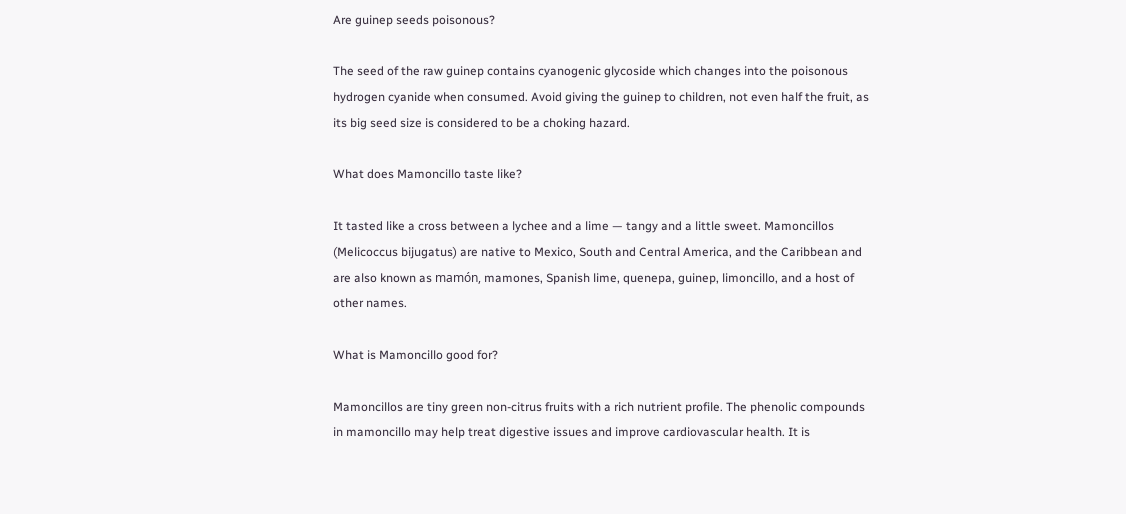Are guinep seeds poisonous?

The seed of the raw guinep contains cyanogenic glycoside which changes into the poisonous hydrogen cyanide when consumed. Avoid giving the guinep to children, not even half the fruit, as its big seed size is considered to be a choking hazard.

What does Mamoncillo taste like?

It tasted like a cross between a lychee and a lime — tangy and a little sweet. Mamoncillos (Melicoccus bijugatus) are native to Mexico, South and Central America, and the Caribbean and are also known as mamón, mamones, Spanish lime, quenepa, guinep, limoncillo, and a host of other names.

What is Mamoncillo good for?

Mamoncillos are tiny green non-citrus fruits with a rich nutrient profile. The phenolic compounds in mamoncillo may help treat digestive issues and improve cardiovascular health. It is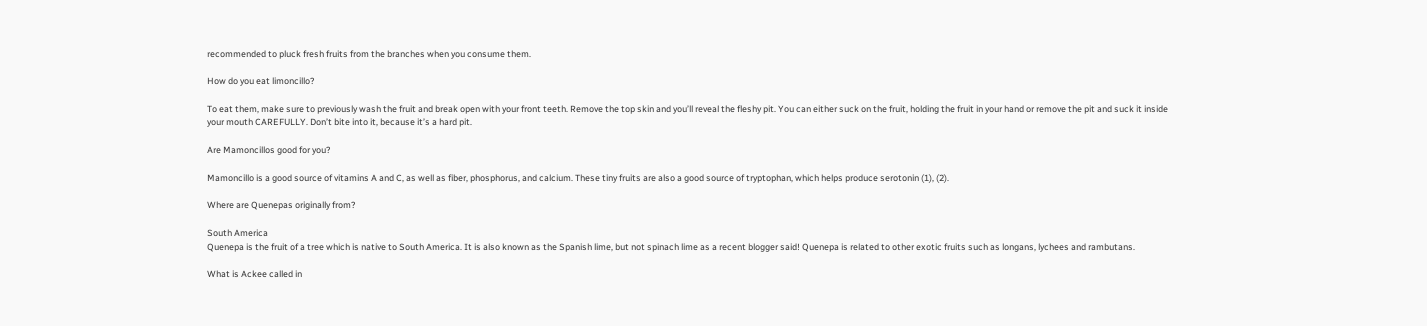recommended to pluck fresh fruits from the branches when you consume them.

How do you eat limoncillo?

To eat them, make sure to previously wash the fruit and break open with your front teeth. Remove the top skin and you’ll reveal the fleshy pit. You can either suck on the fruit, holding the fruit in your hand or remove the pit and suck it inside your mouth CAREFULLY. Don’t bite into it, because it’s a hard pit.

Are Mamoncillos good for you?

Mamoncillo is a good source of vitamins A and C, as well as fiber, phosphorus, and calcium. These tiny fruits are also a good source of tryptophan, which helps produce serotonin (1), (2).

Where are Quenepas originally from?

South America
Quenepa is the fruit of a tree which is native to South America. It is also known as the Spanish lime, but not spinach lime as a recent blogger said! Quenepa is related to other exotic fruits such as longans, lychees and rambutans.

What is Ackee called in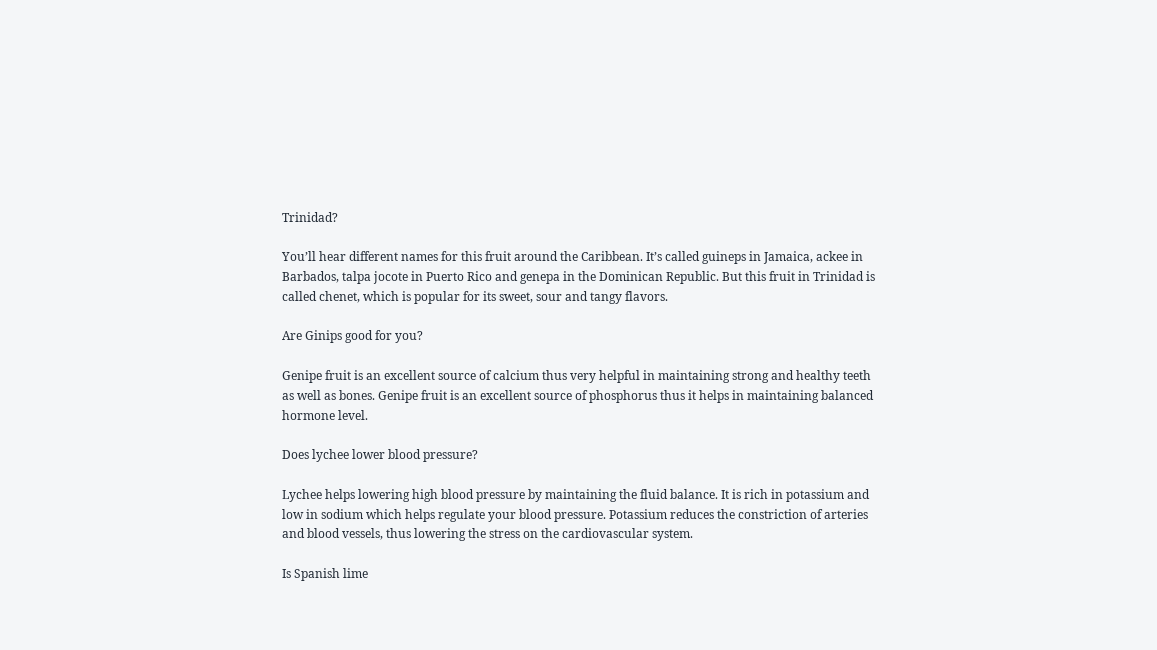Trinidad?

You’ll hear different names for this fruit around the Caribbean. It’s called guineps in Jamaica, ackee in Barbados, talpa jocote in Puerto Rico and genepa in the Dominican Republic. But this fruit in Trinidad is called chenet, which is popular for its sweet, sour and tangy flavors.

Are Ginips good for you?

Genipe fruit is an excellent source of calcium thus very helpful in maintaining strong and healthy teeth as well as bones. Genipe fruit is an excellent source of phosphorus thus it helps in maintaining balanced hormone level.

Does lychee lower blood pressure?

Lychee helps lowering high blood pressure by maintaining the fluid balance. It is rich in potassium and low in sodium which helps regulate your blood pressure. Potassium reduces the constriction of arteries and blood vessels, thus lowering the stress on the cardiovascular system.

Is Spanish lime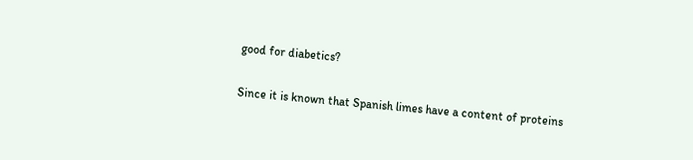good for diabetics?

Since it is known that Spanish limes have a content of proteins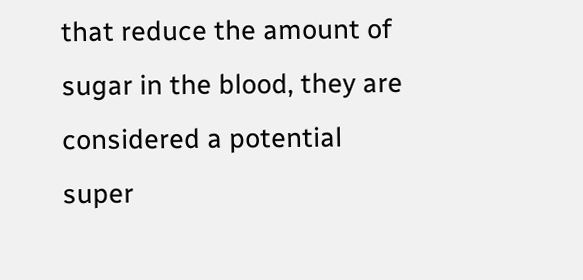that reduce the amount of sugar in the blood, they are considered a potential super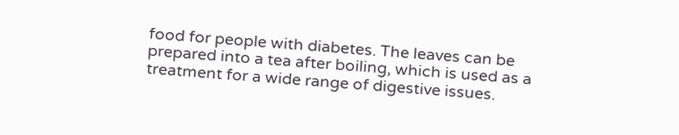food for people with diabetes. The leaves can be prepared into a tea after boiling, which is used as a treatment for a wide range of digestive issues.